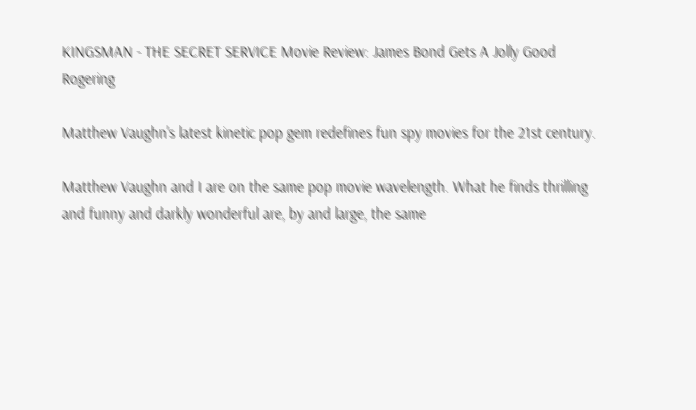KINGSMAN - THE SECRET SERVICE Movie Review: James Bond Gets A Jolly Good Rogering

Matthew Vaughn's latest kinetic pop gem redefines fun spy movies for the 21st century.

Matthew Vaughn and I are on the same pop movie wavelength. What he finds thrilling and funny and darkly wonderful are, by and large, the same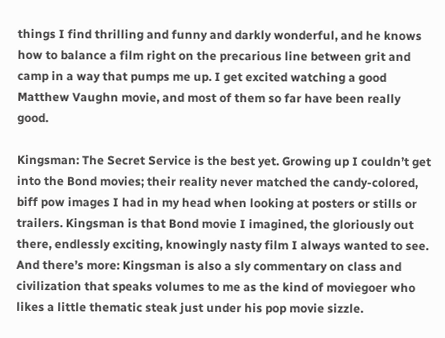things I find thrilling and funny and darkly wonderful, and he knows how to balance a film right on the precarious line between grit and camp in a way that pumps me up. I get excited watching a good Matthew Vaughn movie, and most of them so far have been really good.

Kingsman: The Secret Service is the best yet. Growing up I couldn’t get into the Bond movies; their reality never matched the candy-colored, biff pow images I had in my head when looking at posters or stills or trailers. Kingsman is that Bond movie I imagined, the gloriously out there, endlessly exciting, knowingly nasty film I always wanted to see. And there’s more: Kingsman is also a sly commentary on class and civilization that speaks volumes to me as the kind of moviegoer who likes a little thematic steak just under his pop movie sizzle.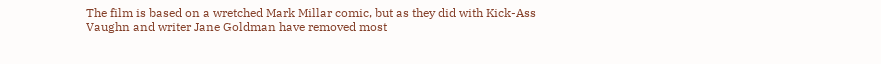The film is based on a wretched Mark Millar comic, but as they did with Kick-Ass Vaughn and writer Jane Goldman have removed most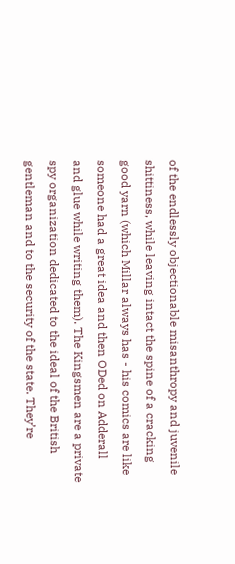of the endlessly objectionable misanthropy and juvenile shittiness, while leaving intact the spine of a cracking good yarn (which Millar always has - his comics are like someone had a great idea and then ODed on Adderall and glue while writing them). The Kingsmen are a private spy organization dedicated to the ideal of the British gentleman and to the security of the state. They’re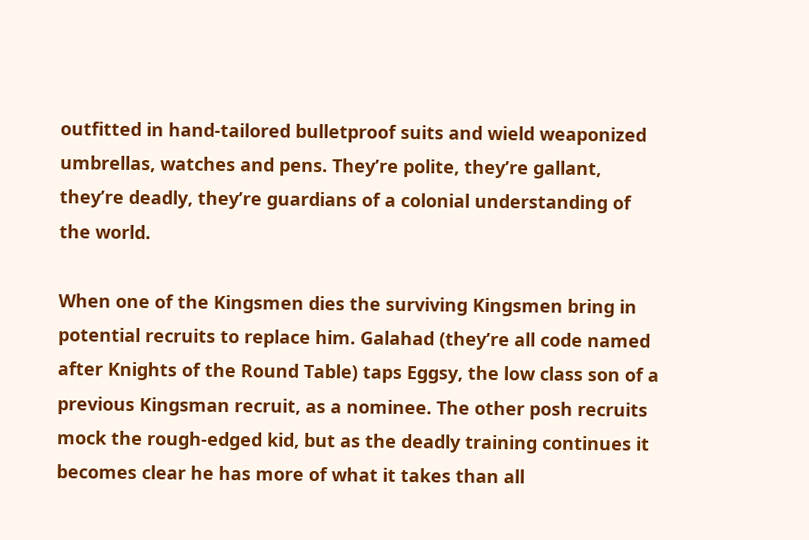outfitted in hand-tailored bulletproof suits and wield weaponized umbrellas, watches and pens. They’re polite, they’re gallant, they’re deadly, they’re guardians of a colonial understanding of the world.

When one of the Kingsmen dies the surviving Kingsmen bring in potential recruits to replace him. Galahad (they’re all code named after Knights of the Round Table) taps Eggsy, the low class son of a previous Kingsman recruit, as a nominee. The other posh recruits mock the rough-edged kid, but as the deadly training continues it becomes clear he has more of what it takes than all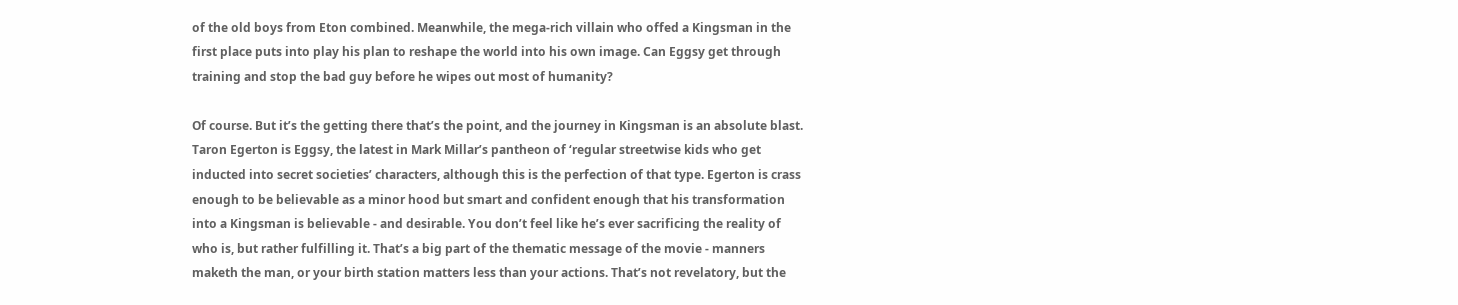of the old boys from Eton combined. Meanwhile, the mega-rich villain who offed a Kingsman in the first place puts into play his plan to reshape the world into his own image. Can Eggsy get through training and stop the bad guy before he wipes out most of humanity?

Of course. But it’s the getting there that’s the point, and the journey in Kingsman is an absolute blast. Taron Egerton is Eggsy, the latest in Mark Millar’s pantheon of ‘regular streetwise kids who get inducted into secret societies’ characters, although this is the perfection of that type. Egerton is crass enough to be believable as a minor hood but smart and confident enough that his transformation into a Kingsman is believable - and desirable. You don’t feel like he’s ever sacrificing the reality of who is, but rather fulfilling it. That’s a big part of the thematic message of the movie - manners maketh the man, or your birth station matters less than your actions. That’s not revelatory, but the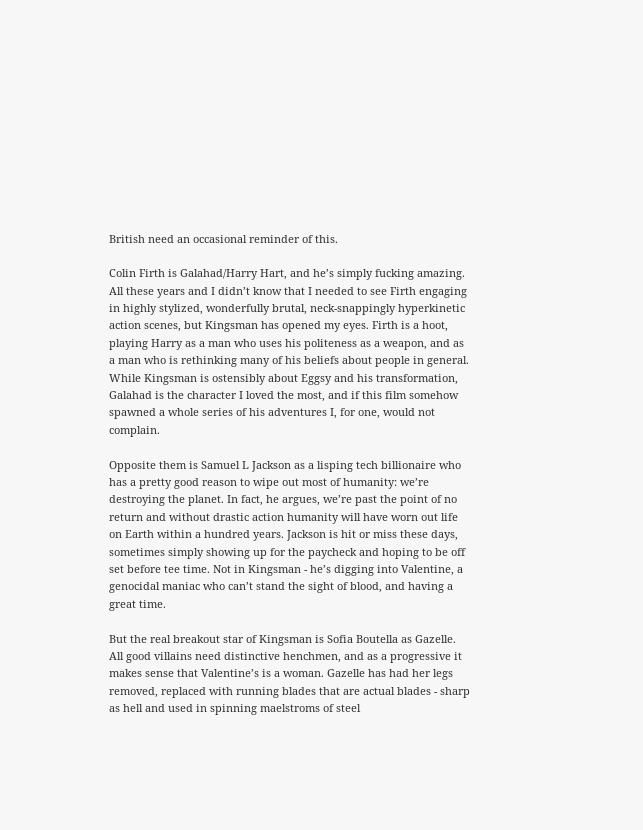British need an occasional reminder of this.

Colin Firth is Galahad/Harry Hart, and he’s simply fucking amazing. All these years and I didn’t know that I needed to see Firth engaging in highly stylized, wonderfully brutal, neck-snappingly hyperkinetic action scenes, but Kingsman has opened my eyes. Firth is a hoot, playing Harry as a man who uses his politeness as a weapon, and as a man who is rethinking many of his beliefs about people in general. While Kingsman is ostensibly about Eggsy and his transformation, Galahad is the character I loved the most, and if this film somehow spawned a whole series of his adventures I, for one, would not complain.

Opposite them is Samuel L Jackson as a lisping tech billionaire who has a pretty good reason to wipe out most of humanity: we’re destroying the planet. In fact, he argues, we’re past the point of no return and without drastic action humanity will have worn out life on Earth within a hundred years. Jackson is hit or miss these days, sometimes simply showing up for the paycheck and hoping to be off set before tee time. Not in Kingsman - he’s digging into Valentine, a genocidal maniac who can’t stand the sight of blood, and having a great time.

But the real breakout star of Kingsman is Sofia Boutella as Gazelle. All good villains need distinctive henchmen, and as a progressive it makes sense that Valentine’s is a woman. Gazelle has had her legs removed, replaced with running blades that are actual blades - sharp as hell and used in spinning maelstroms of steel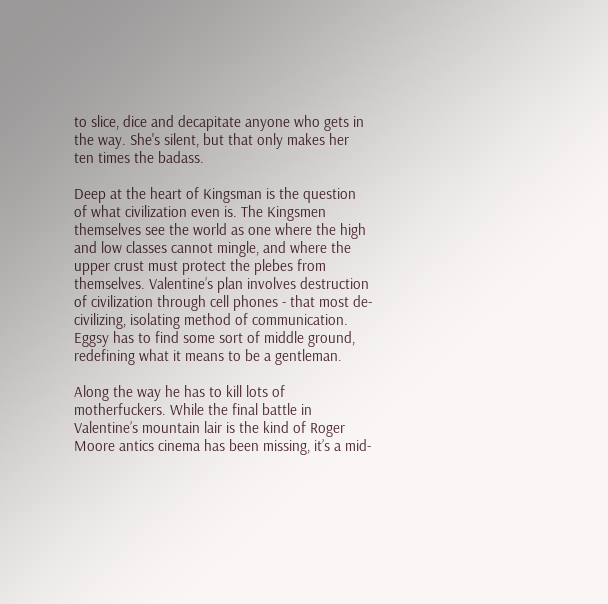to slice, dice and decapitate anyone who gets in the way. She's silent, but that only makes her ten times the badass.

Deep at the heart of Kingsman is the question of what civilization even is. The Kingsmen themselves see the world as one where the high and low classes cannot mingle, and where the upper crust must protect the plebes from themselves. Valentine’s plan involves destruction of civilization through cell phones - that most de-civilizing, isolating method of communication. Eggsy has to find some sort of middle ground, redefining what it means to be a gentleman.

Along the way he has to kill lots of motherfuckers. While the final battle in Valentine’s mountain lair is the kind of Roger Moore antics cinema has been missing, it’s a mid-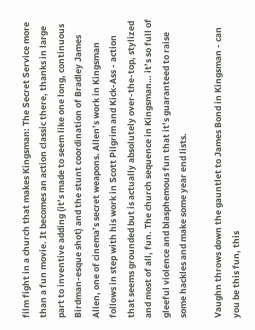film fight in a church that makes Kingsman: The Secret Service more than a fun movie. It becomes an action classic there, thanks in large part to inventive adding (it’s made to seem like one long, continuous Birdman-esque shot) and the stunt coordination of Bradley James Allen, one of cinema’s secret weapons. Allen’s work in Kingsman follows in step with his work in Scott Pilgrim and Kick-Ass - action that seems grounded but is actually absolutely over-the-top, stylized and most of all, fun. The church sequence in Kingsman… it’s so full of gleeful violence and blasphemous fun that it’s guaranteed to raise some hackles and make some year end lists.

Vaughn throws down the gauntlet to James Bond in Kingsman - can you be this fun, this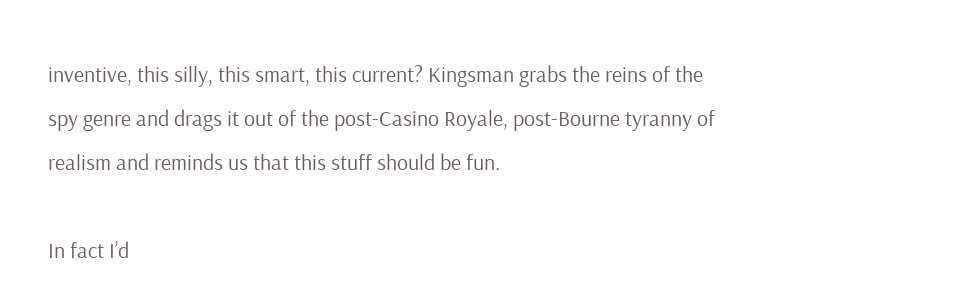inventive, this silly, this smart, this current? Kingsman grabs the reins of the spy genre and drags it out of the post-Casino Royale, post-Bourne tyranny of realism and reminds us that this stuff should be fun.

In fact I’d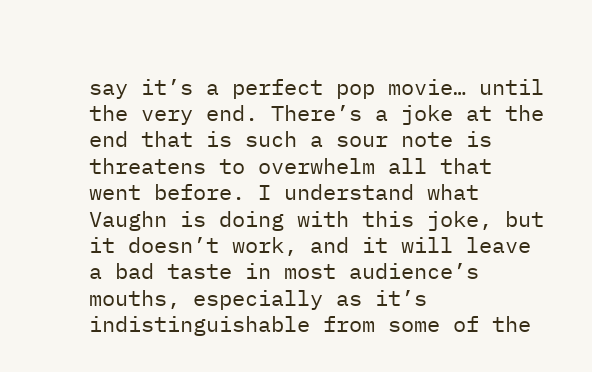say it’s a perfect pop movie… until the very end. There’s a joke at the end that is such a sour note is threatens to overwhelm all that went before. I understand what Vaughn is doing with this joke, but it doesn’t work, and it will leave a bad taste in most audience’s mouths, especially as it’s indistinguishable from some of the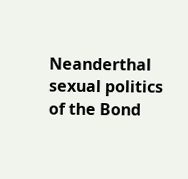Neanderthal sexual politics of the Bond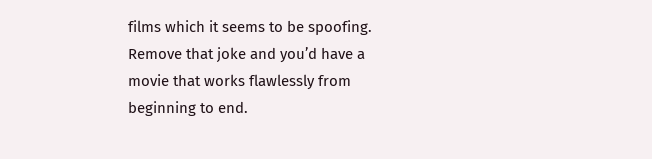films which it seems to be spoofing. Remove that joke and you’d have a movie that works flawlessly from beginning to end.